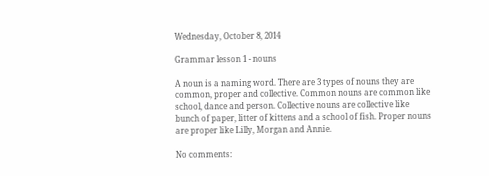Wednesday, October 8, 2014

Grammar lesson 1 - nouns

A noun is a naming word. There are 3 types of nouns they are common, proper and collective. Common nouns are common like school, dance and person. Collective nouns are collective like bunch of paper, litter of kittens and a school of fish. Proper nouns are proper like Lilly, Morgan and Annie.

No comments: